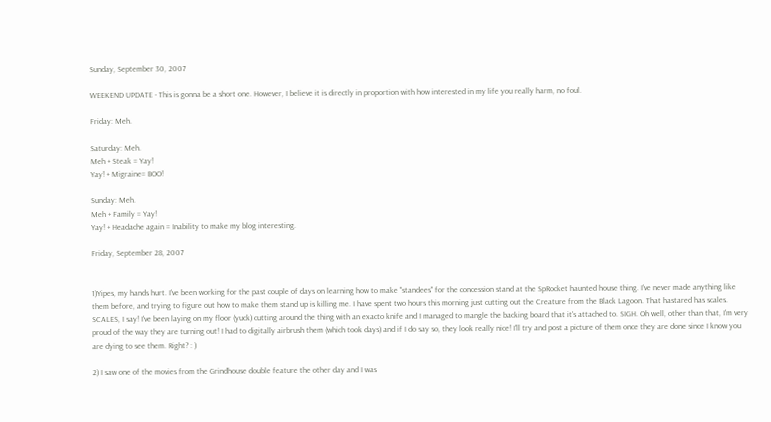Sunday, September 30, 2007

WEEKEND UPDATE - This is gonna be a short one. However, I believe it is directly in proportion with how interested in my life you really harm, no foul.

Friday: Meh.

Saturday: Meh.
Meh + Steak = Yay!
Yay! + Migraine= BOO!

Sunday: Meh.
Meh + Family = Yay!
Yay! + Headache again = Inability to make my blog interesting.

Friday, September 28, 2007


1)Yipes, my hands hurt. I've been working for the past couple of days on learning how to make "standees" for the concession stand at the SpRocket haunted house thing. I've never made anything like them before, and trying to figure out how to make them stand up is killing me. I have spent two hours this morning just cutting out the Creature from the Black Lagoon. That hastared has scales. SCALES, I say! I've been laying on my floor (yuck) cutting around the thing with an exacto knife and I managed to mangle the backing board that it's attached to. SIGH. Oh well, other than that, I'm very proud of the way they are turning out! I had to digitally airbrush them (which took days) and if I do say so, they look really nice! I'll try and post a picture of them once they are done since I know you are dying to see them. Right? : )

2) I saw one of the movies from the Grindhouse double feature the other day and I was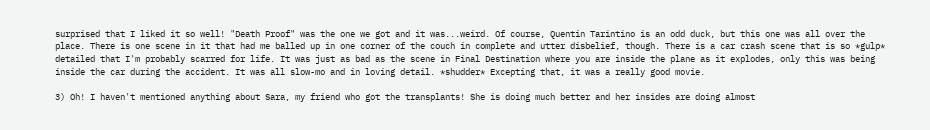surprised that I liked it so well! "Death Proof" was the one we got and it was...weird. Of course, Quentin Tarintino is an odd duck, but this one was all over the place. There is one scene in it that had me balled up in one corner of the couch in complete and utter disbelief, though. There is a car crash scene that is so *gulp* detailed that I'm probably scarred for life. It was just as bad as the scene in Final Destination where you are inside the plane as it explodes, only this was being inside the car during the accident. It was all slow-mo and in loving detail. *shudder* Excepting that, it was a really good movie.

3) Oh! I haven't mentioned anything about Sara, my friend who got the transplants! She is doing much better and her insides are doing almost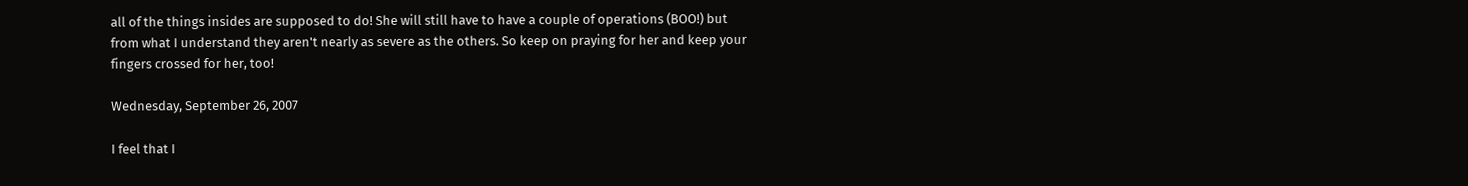all of the things insides are supposed to do! She will still have to have a couple of operations (BOO!) but from what I understand they aren't nearly as severe as the others. So keep on praying for her and keep your fingers crossed for her, too!

Wednesday, September 26, 2007

I feel that I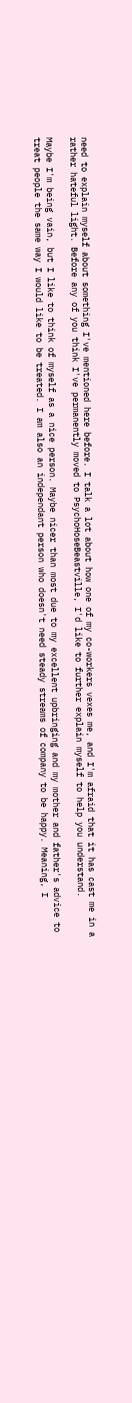need to explain myself about something I've mentioned here before. I talk a lot about how one of my co-workers vexes me, and I'm afraid that it has cast me in a rather hateful light. Before any of you think I've permanently moved to PsychoHoseBeastville, I'd like to further explain myself to help you understand.

Maybe I'm being vain, but I like to think of myself as a nice person. Maybe nicer than most due to my excellent upbringing and my mother and father's advice to treat people the same way I would like to be treated. I am also an independant person who doesn't need steady streams of company to be happy. Meaning, I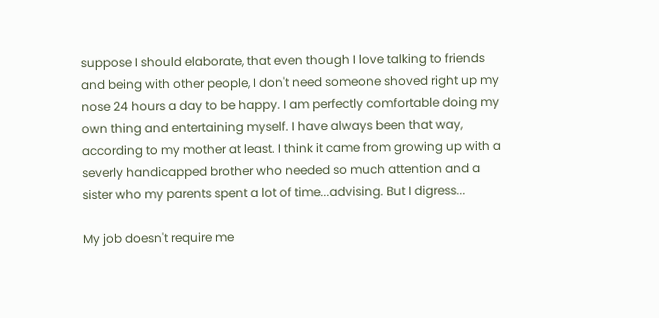suppose I should elaborate, that even though I love talking to friends and being with other people, I don't need someone shoved right up my nose 24 hours a day to be happy. I am perfectly comfortable doing my own thing and entertaining myself. I have always been that way, according to my mother at least. I think it came from growing up with a severly handicapped brother who needed so much attention and a sister who my parents spent a lot of time...advising. But I digress...

My job doesn't require me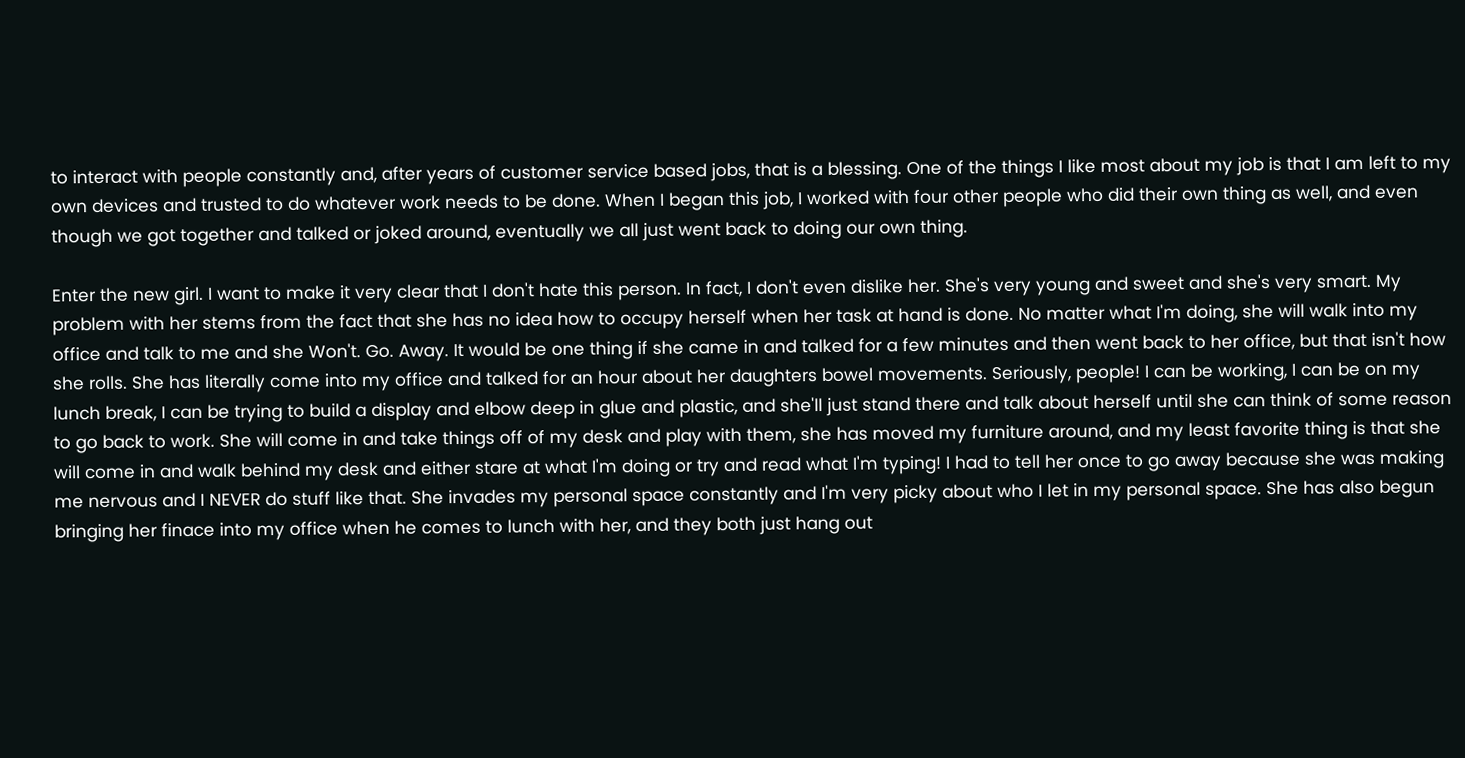to interact with people constantly and, after years of customer service based jobs, that is a blessing. One of the things I like most about my job is that I am left to my own devices and trusted to do whatever work needs to be done. When I began this job, I worked with four other people who did their own thing as well, and even though we got together and talked or joked around, eventually we all just went back to doing our own thing.

Enter the new girl. I want to make it very clear that I don't hate this person. In fact, I don't even dislike her. She's very young and sweet and she's very smart. My problem with her stems from the fact that she has no idea how to occupy herself when her task at hand is done. No matter what I'm doing, she will walk into my office and talk to me and she Won't. Go. Away. It would be one thing if she came in and talked for a few minutes and then went back to her office, but that isn't how she rolls. She has literally come into my office and talked for an hour about her daughters bowel movements. Seriously, people! I can be working, I can be on my lunch break, I can be trying to build a display and elbow deep in glue and plastic, and she'll just stand there and talk about herself until she can think of some reason to go back to work. She will come in and take things off of my desk and play with them, she has moved my furniture around, and my least favorite thing is that she will come in and walk behind my desk and either stare at what I'm doing or try and read what I'm typing! I had to tell her once to go away because she was making me nervous and I NEVER do stuff like that. She invades my personal space constantly and I'm very picky about who I let in my personal space. She has also begun bringing her finace into my office when he comes to lunch with her, and they both just hang out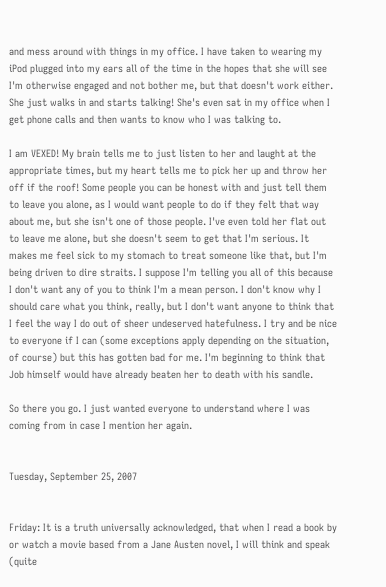and mess around with things in my office. I have taken to wearing my iPod plugged into my ears all of the time in the hopes that she will see I'm otherwise engaged and not bother me, but that doesn't work either. She just walks in and starts talking! She's even sat in my office when I get phone calls and then wants to know who I was talking to.

I am VEXED! My brain tells me to just listen to her and laught at the appropriate times, but my heart tells me to pick her up and throw her off if the roof! Some people you can be honest with and just tell them to leave you alone, as I would want people to do if they felt that way about me, but she isn't one of those people. I've even told her flat out to leave me alone, but she doesn't seem to get that I'm serious. It makes me feel sick to my stomach to treat someone like that, but I'm being driven to dire straits. I suppose I'm telling you all of this because I don't want any of you to think I'm a mean person. I don't know why I should care what you think, really, but I don't want anyone to think that I feel the way I do out of sheer undeserved hatefulness. I try and be nice to everyone if I can (some exceptions apply depending on the situation, of course) but this has gotten bad for me. I'm beginning to think that Job himself would have already beaten her to death with his sandle.

So there you go. I just wanted everyone to understand where I was coming from in case I mention her again.


Tuesday, September 25, 2007


Friday: It is a truth universally acknowledged, that when I read a book by or watch a movie based from a Jane Austen novel, I will think and speak (quite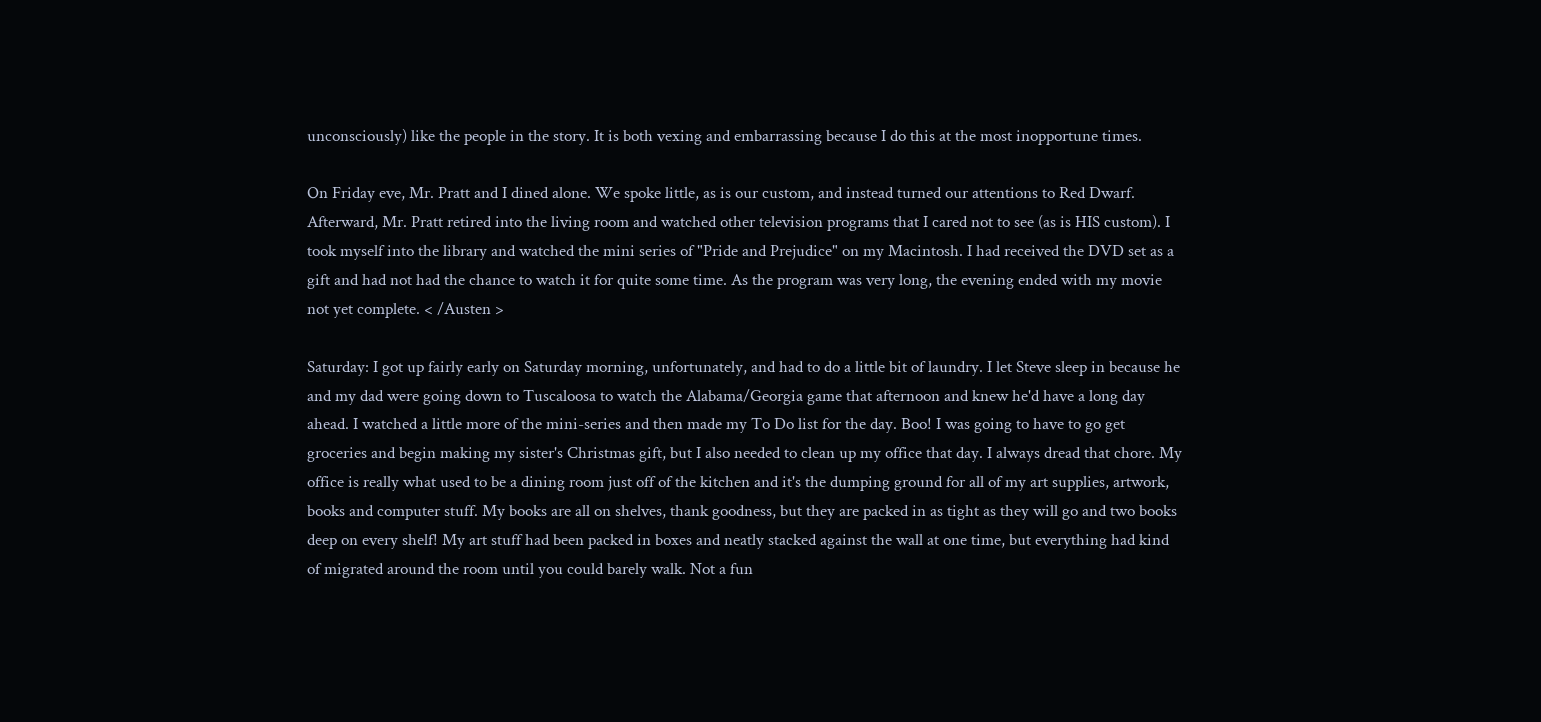unconsciously) like the people in the story. It is both vexing and embarrassing because I do this at the most inopportune times.

On Friday eve, Mr. Pratt and I dined alone. We spoke little, as is our custom, and instead turned our attentions to Red Dwarf. Afterward, Mr. Pratt retired into the living room and watched other television programs that I cared not to see (as is HIS custom). I took myself into the library and watched the mini series of "Pride and Prejudice" on my Macintosh. I had received the DVD set as a gift and had not had the chance to watch it for quite some time. As the program was very long, the evening ended with my movie not yet complete. < /Austen >

Saturday: I got up fairly early on Saturday morning, unfortunately, and had to do a little bit of laundry. I let Steve sleep in because he and my dad were going down to Tuscaloosa to watch the Alabama/Georgia game that afternoon and knew he'd have a long day ahead. I watched a little more of the mini-series and then made my To Do list for the day. Boo! I was going to have to go get groceries and begin making my sister's Christmas gift, but I also needed to clean up my office that day. I always dread that chore. My office is really what used to be a dining room just off of the kitchen and it's the dumping ground for all of my art supplies, artwork, books and computer stuff. My books are all on shelves, thank goodness, but they are packed in as tight as they will go and two books deep on every shelf! My art stuff had been packed in boxes and neatly stacked against the wall at one time, but everything had kind of migrated around the room until you could barely walk. Not a fun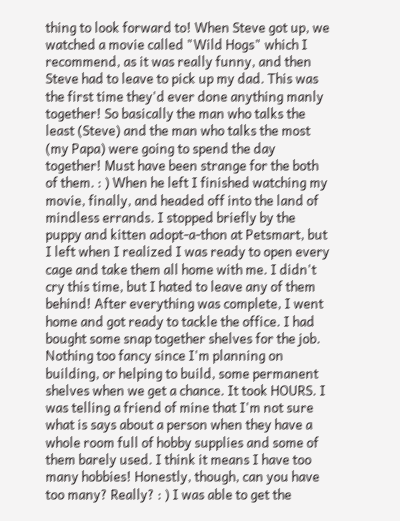thing to look forward to! When Steve got up, we watched a movie called "Wild Hogs" which I recommend, as it was really funny, and then Steve had to leave to pick up my dad. This was the first time they'd ever done anything manly together! So basically the man who talks the least (Steve) and the man who talks the most (my Papa) were going to spend the day together! Must have been strange for the both of them. : ) When he left I finished watching my movie, finally, and headed off into the land of mindless errands. I stopped briefly by the puppy and kitten adopt-a-thon at Petsmart, but I left when I realized I was ready to open every cage and take them all home with me. I didn't cry this time, but I hated to leave any of them behind! After everything was complete, I went home and got ready to tackle the office. I had bought some snap together shelves for the job. Nothing too fancy since I'm planning on building, or helping to build, some permanent shelves when we get a chance. It took HOURS. I was telling a friend of mine that I'm not sure what is says about a person when they have a whole room full of hobby supplies and some of them barely used. I think it means I have too many hobbies! Honestly, though, can you have too many? Really? : ) I was able to get the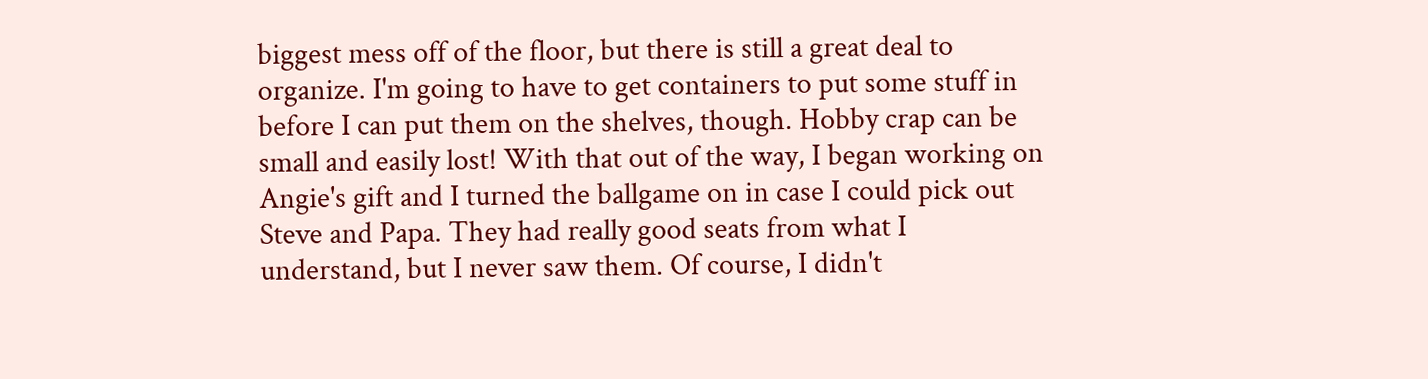biggest mess off of the floor, but there is still a great deal to organize. I'm going to have to get containers to put some stuff in before I can put them on the shelves, though. Hobby crap can be small and easily lost! With that out of the way, I began working on Angie's gift and I turned the ballgame on in case I could pick out Steve and Papa. They had really good seats from what I understand, but I never saw them. Of course, I didn't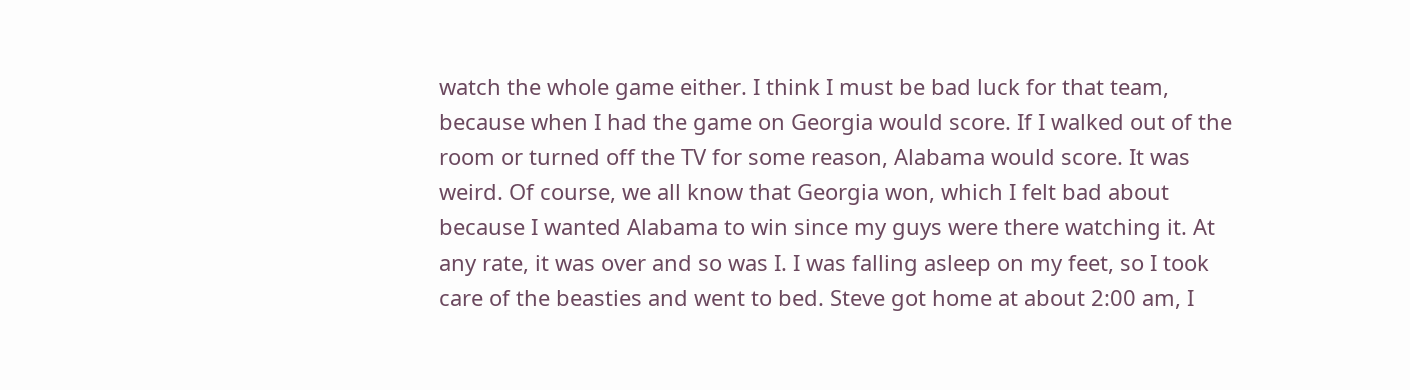watch the whole game either. I think I must be bad luck for that team, because when I had the game on Georgia would score. If I walked out of the room or turned off the TV for some reason, Alabama would score. It was weird. Of course, we all know that Georgia won, which I felt bad about because I wanted Alabama to win since my guys were there watching it. At any rate, it was over and so was I. I was falling asleep on my feet, so I took care of the beasties and went to bed. Steve got home at about 2:00 am, I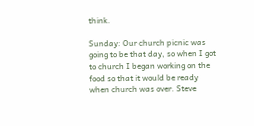think.

Sunday: Our church picnic was going to be that day, so when I got to church I began working on the food so that it would be ready when church was over. Steve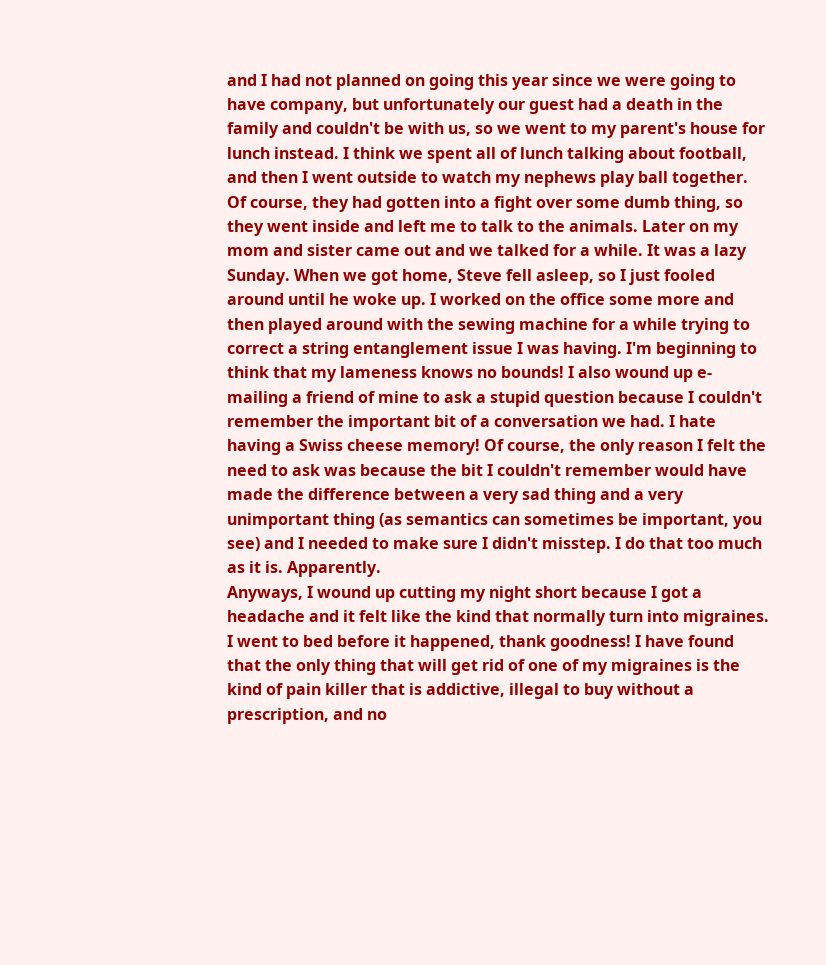and I had not planned on going this year since we were going to have company, but unfortunately our guest had a death in the family and couldn't be with us, so we went to my parent's house for lunch instead. I think we spent all of lunch talking about football, and then I went outside to watch my nephews play ball together. Of course, they had gotten into a fight over some dumb thing, so they went inside and left me to talk to the animals. Later on my mom and sister came out and we talked for a while. It was a lazy Sunday. When we got home, Steve fell asleep, so I just fooled around until he woke up. I worked on the office some more and then played around with the sewing machine for a while trying to correct a string entanglement issue I was having. I'm beginning to think that my lameness knows no bounds! I also wound up e-mailing a friend of mine to ask a stupid question because I couldn't remember the important bit of a conversation we had. I hate having a Swiss cheese memory! Of course, the only reason I felt the need to ask was because the bit I couldn't remember would have made the difference between a very sad thing and a very unimportant thing (as semantics can sometimes be important, you see) and I needed to make sure I didn't misstep. I do that too much as it is. Apparently.
Anyways, I wound up cutting my night short because I got a headache and it felt like the kind that normally turn into migraines. I went to bed before it happened, thank goodness! I have found that the only thing that will get rid of one of my migraines is the kind of pain killer that is addictive, illegal to buy without a prescription, and no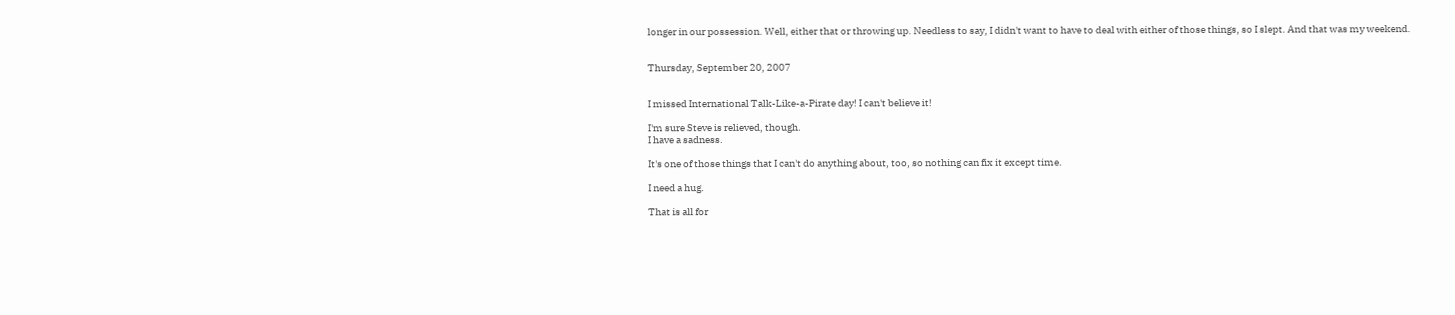longer in our possession. Well, either that or throwing up. Needless to say, I didn't want to have to deal with either of those things, so I slept. And that was my weekend.


Thursday, September 20, 2007


I missed International Talk-Like-a-Pirate day! I can't believe it!

I'm sure Steve is relieved, though.
I have a sadness.

It's one of those things that I can't do anything about, too, so nothing can fix it except time.

I need a hug.

That is all for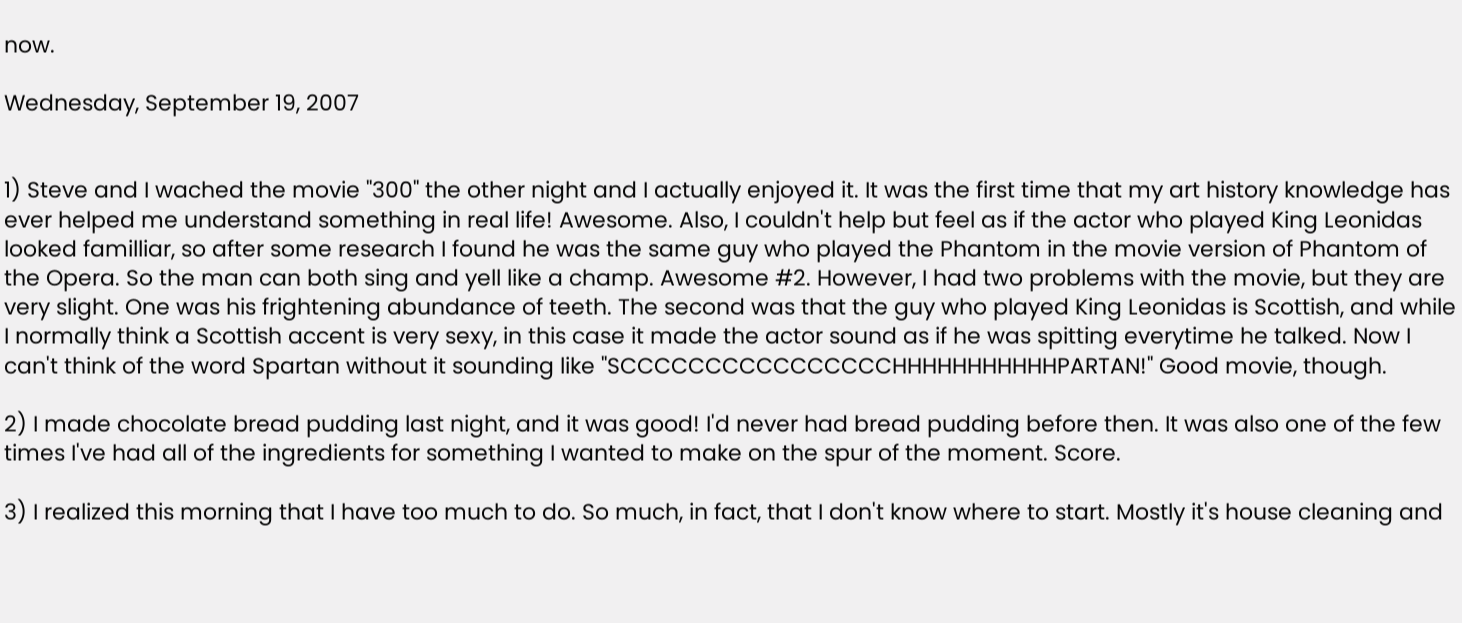now.

Wednesday, September 19, 2007


1) Steve and I wached the movie "300" the other night and I actually enjoyed it. It was the first time that my art history knowledge has ever helped me understand something in real life! Awesome. Also, I couldn't help but feel as if the actor who played King Leonidas looked familliar, so after some research I found he was the same guy who played the Phantom in the movie version of Phantom of the Opera. So the man can both sing and yell like a champ. Awesome #2. However, I had two problems with the movie, but they are very slight. One was his frightening abundance of teeth. The second was that the guy who played King Leonidas is Scottish, and while I normally think a Scottish accent is very sexy, in this case it made the actor sound as if he was spitting everytime he talked. Now I can't think of the word Spartan without it sounding like "SCCCCCCCCCCCCCCCCHHHHHHHHHHHPARTAN!" Good movie, though.

2) I made chocolate bread pudding last night, and it was good! I'd never had bread pudding before then. It was also one of the few times I've had all of the ingredients for something I wanted to make on the spur of the moment. Score.

3) I realized this morning that I have too much to do. So much, in fact, that I don't know where to start. Mostly it's house cleaning and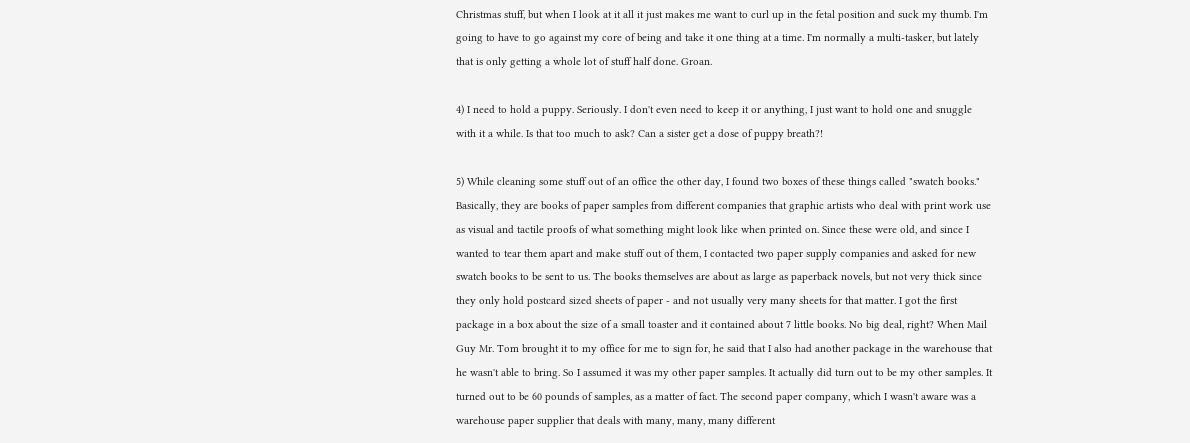Christmas stuff, but when I look at it all it just makes me want to curl up in the fetal position and suck my thumb. I'm going to have to go against my core of being and take it one thing at a time. I'm normally a multi-tasker, but lately that is only getting a whole lot of stuff half done. Groan.

4) I need to hold a puppy. Seriously. I don't even need to keep it or anything, I just want to hold one and snuggle with it a while. Is that too much to ask? Can a sister get a dose of puppy breath?!

5) While cleaning some stuff out of an office the other day, I found two boxes of these things called "swatch books." Basically, they are books of paper samples from different companies that graphic artists who deal with print work use as visual and tactile proofs of what something might look like when printed on. Since these were old, and since I wanted to tear them apart and make stuff out of them, I contacted two paper supply companies and asked for new swatch books to be sent to us. The books themselves are about as large as paperback novels, but not very thick since they only hold postcard sized sheets of paper - and not usually very many sheets for that matter. I got the first package in a box about the size of a small toaster and it contained about 7 little books. No big deal, right? When Mail Guy Mr. Tom brought it to my office for me to sign for, he said that I also had another package in the warehouse that he wasn't able to bring. So I assumed it was my other paper samples. It actually did turn out to be my other samples. It turned out to be 60 pounds of samples, as a matter of fact. The second paper company, which I wasn't aware was a warehouse paper supplier that deals with many, many, many different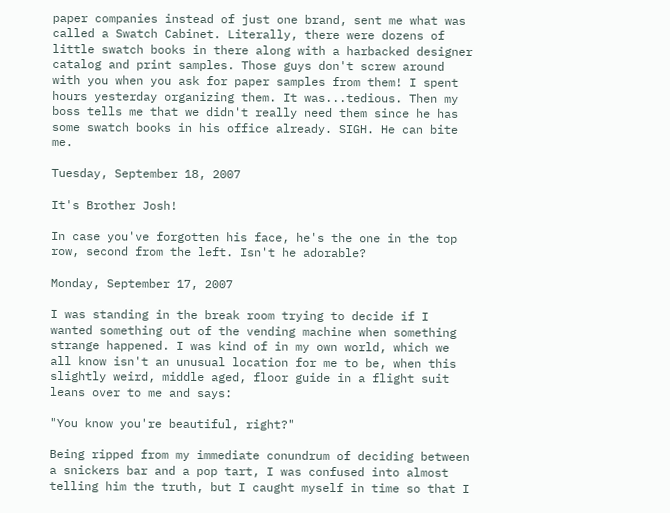paper companies instead of just one brand, sent me what was called a Swatch Cabinet. Literally, there were dozens of little swatch books in there along with a harbacked designer catalog and print samples. Those guys don't screw around with you when you ask for paper samples from them! I spent hours yesterday organizing them. It was...tedious. Then my boss tells me that we didn't really need them since he has some swatch books in his office already. SIGH. He can bite me.

Tuesday, September 18, 2007

It's Brother Josh!

In case you've forgotten his face, he's the one in the top row, second from the left. Isn't he adorable?

Monday, September 17, 2007

I was standing in the break room trying to decide if I wanted something out of the vending machine when something strange happened. I was kind of in my own world, which we all know isn't an unusual location for me to be, when this slightly weird, middle aged, floor guide in a flight suit leans over to me and says:

"You know you're beautiful, right?"

Being ripped from my immediate conundrum of deciding between a snickers bar and a pop tart, I was confused into almost telling him the truth, but I caught myself in time so that I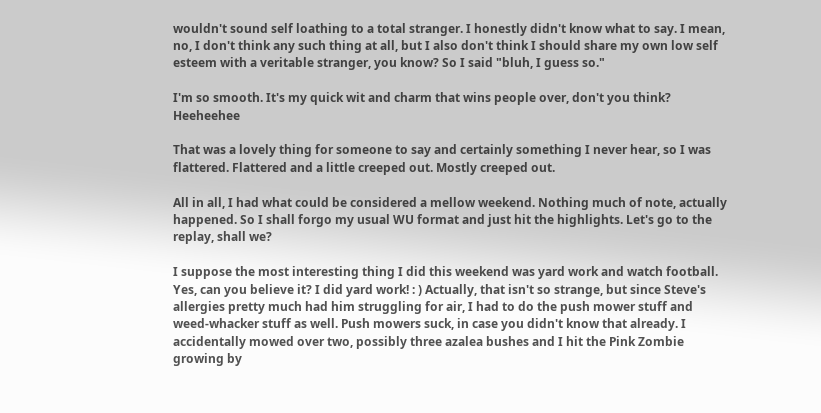wouldn't sound self loathing to a total stranger. I honestly didn't know what to say. I mean, no, I don't think any such thing at all, but I also don't think I should share my own low self esteem with a veritable stranger, you know? So I said "bluh, I guess so."

I'm so smooth. It's my quick wit and charm that wins people over, don't you think? Heeheehee

That was a lovely thing for someone to say and certainly something I never hear, so I was flattered. Flattered and a little creeped out. Mostly creeped out.

All in all, I had what could be considered a mellow weekend. Nothing much of note, actually happened. So I shall forgo my usual WU format and just hit the highlights. Let's go to the replay, shall we?

I suppose the most interesting thing I did this weekend was yard work and watch football. Yes, can you believe it? I did yard work! : ) Actually, that isn't so strange, but since Steve's allergies pretty much had him struggling for air, I had to do the push mower stuff and weed-whacker stuff as well. Push mowers suck, in case you didn't know that already. I accidentally mowed over two, possibly three azalea bushes and I hit the Pink Zombie growing by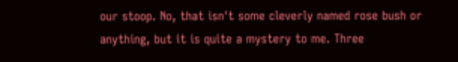our stoop. No, that isn't some cleverly named rose bush or anything, but it is quite a mystery to me. Three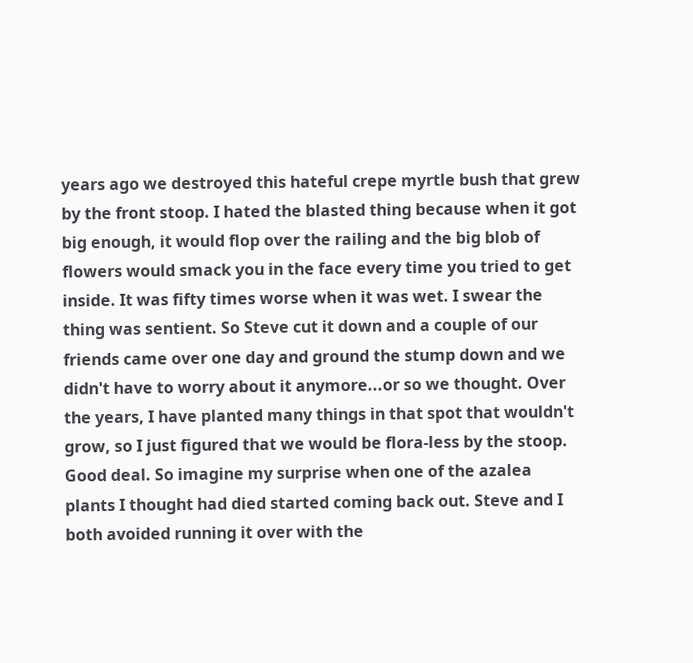years ago we destroyed this hateful crepe myrtle bush that grew by the front stoop. I hated the blasted thing because when it got big enough, it would flop over the railing and the big blob of flowers would smack you in the face every time you tried to get inside. It was fifty times worse when it was wet. I swear the thing was sentient. So Steve cut it down and a couple of our friends came over one day and ground the stump down and we didn't have to worry about it anymore...or so we thought. Over the years, I have planted many things in that spot that wouldn't grow, so I just figured that we would be flora-less by the stoop. Good deal. So imagine my surprise when one of the azalea plants I thought had died started coming back out. Steve and I both avoided running it over with the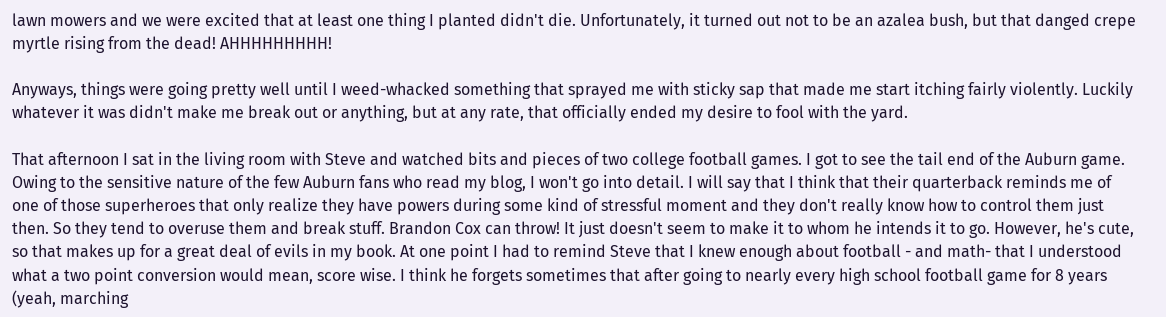lawn mowers and we were excited that at least one thing I planted didn't die. Unfortunately, it turned out not to be an azalea bush, but that danged crepe myrtle rising from the dead! AHHHHHHHHH!

Anyways, things were going pretty well until I weed-whacked something that sprayed me with sticky sap that made me start itching fairly violently. Luckily whatever it was didn't make me break out or anything, but at any rate, that officially ended my desire to fool with the yard.

That afternoon I sat in the living room with Steve and watched bits and pieces of two college football games. I got to see the tail end of the Auburn game. Owing to the sensitive nature of the few Auburn fans who read my blog, I won't go into detail. I will say that I think that their quarterback reminds me of one of those superheroes that only realize they have powers during some kind of stressful moment and they don't really know how to control them just then. So they tend to overuse them and break stuff. Brandon Cox can throw! It just doesn't seem to make it to whom he intends it to go. However, he's cute, so that makes up for a great deal of evils in my book. At one point I had to remind Steve that I knew enough about football - and math- that I understood what a two point conversion would mean, score wise. I think he forgets sometimes that after going to nearly every high school football game for 8 years (yeah, marching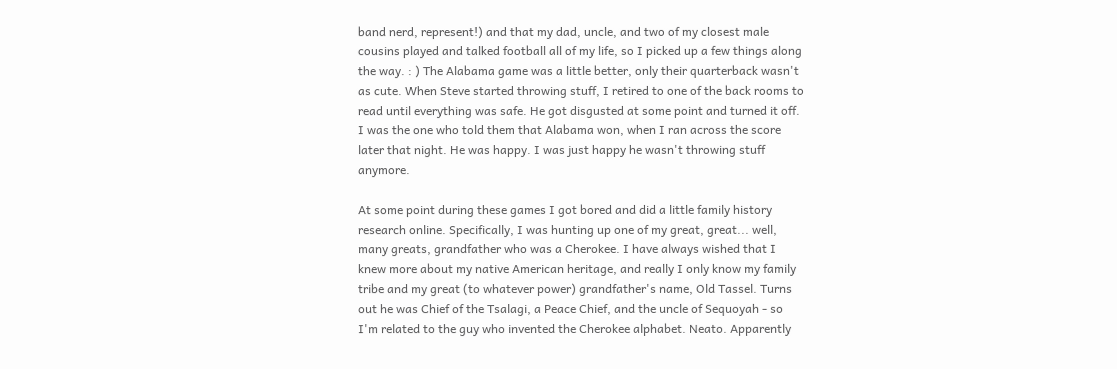band nerd, represent!) and that my dad, uncle, and two of my closest male cousins played and talked football all of my life, so I picked up a few things along the way. : ) The Alabama game was a little better, only their quarterback wasn't as cute. When Steve started throwing stuff, I retired to one of the back rooms to read until everything was safe. He got disgusted at some point and turned it off. I was the one who told them that Alabama won, when I ran across the score later that night. He was happy. I was just happy he wasn't throwing stuff anymore.

At some point during these games I got bored and did a little family history research online. Specifically, I was hunting up one of my great, great... well, many greats, grandfather who was a Cherokee. I have always wished that I knew more about my native American heritage, and really I only know my family tribe and my great (to whatever power) grandfather's name, Old Tassel. Turns out he was Chief of the Tsalagi, a Peace Chief, and the uncle of Sequoyah - so I'm related to the guy who invented the Cherokee alphabet. Neato. Apparently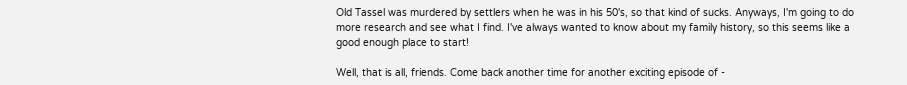Old Tassel was murdered by settlers when he was in his 50's, so that kind of sucks. Anyways, I'm going to do more research and see what I find. I've always wanted to know about my family history, so this seems like a good enough place to start!

Well, that is all, friends. Come back another time for another exciting episode of -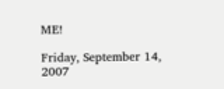ME!

Friday, September 14, 2007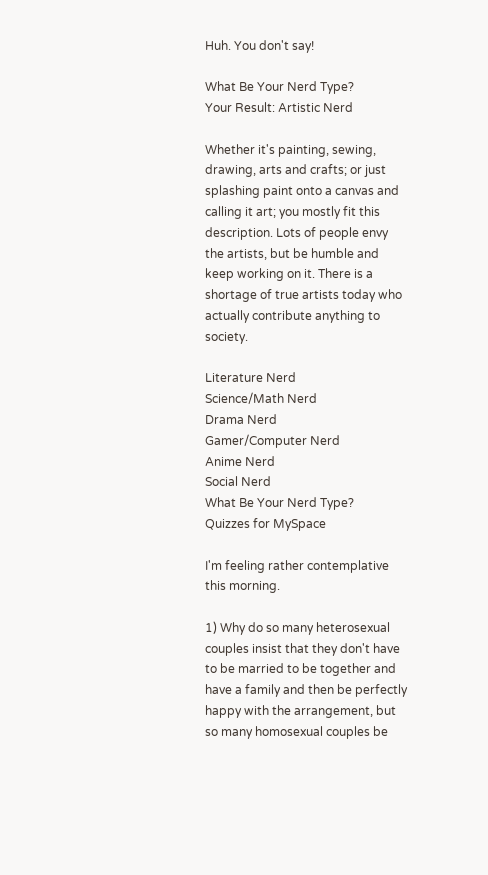Huh. You don't say!

What Be Your Nerd Type?
Your Result: Artistic Nerd

Whether it's painting, sewing, drawing, arts and crafts; or just splashing paint onto a canvas and calling it art; you mostly fit this description. Lots of people envy the artists, but be humble and keep working on it. There is a shortage of true artists today who actually contribute anything to society.

Literature Nerd
Science/Math Nerd
Drama Nerd
Gamer/Computer Nerd
Anime Nerd
Social Nerd
What Be Your Nerd Type?
Quizzes for MySpace

I'm feeling rather contemplative this morning.

1) Why do so many heterosexual couples insist that they don't have to be married to be together and have a family and then be perfectly happy with the arrangement, but so many homosexual couples be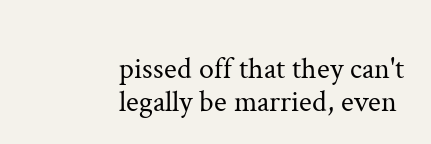pissed off that they can't legally be married, even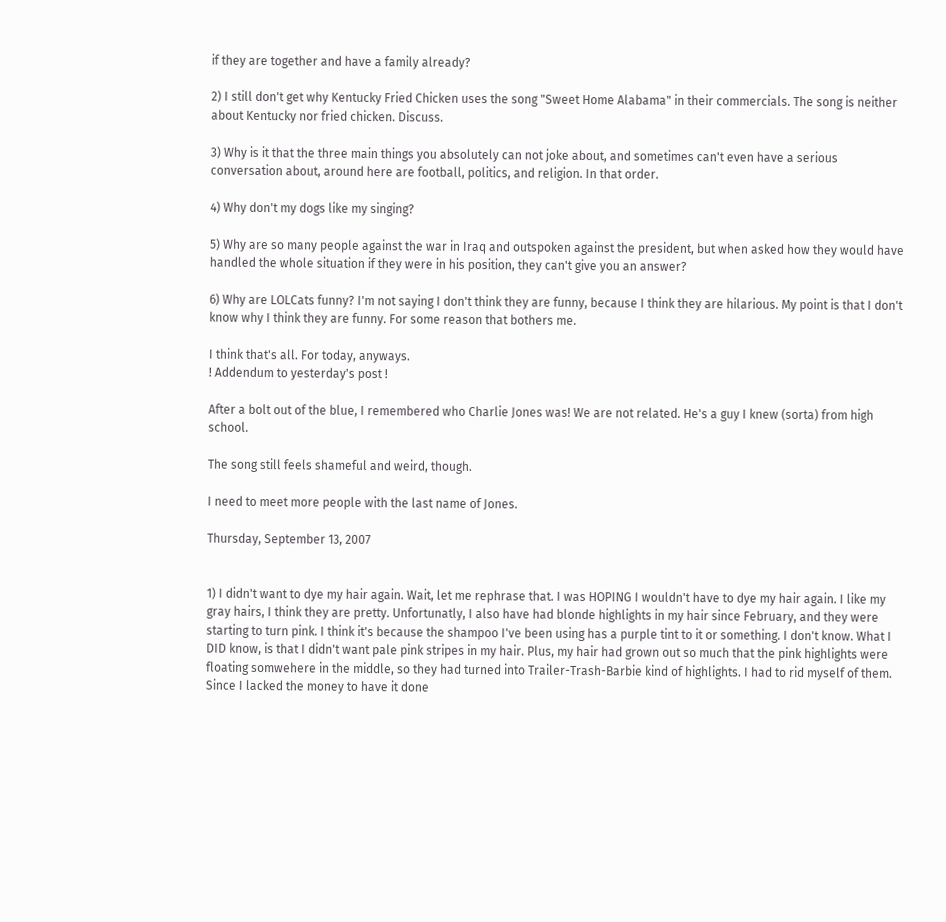if they are together and have a family already?

2) I still don't get why Kentucky Fried Chicken uses the song "Sweet Home Alabama" in their commercials. The song is neither about Kentucky nor fried chicken. Discuss.

3) Why is it that the three main things you absolutely can not joke about, and sometimes can't even have a serious conversation about, around here are football, politics, and religion. In that order.

4) Why don't my dogs like my singing?

5) Why are so many people against the war in Iraq and outspoken against the president, but when asked how they would have handled the whole situation if they were in his position, they can't give you an answer?

6) Why are LOLCats funny? I'm not saying I don't think they are funny, because I think they are hilarious. My point is that I don't know why I think they are funny. For some reason that bothers me.

I think that's all. For today, anyways.
! Addendum to yesterday's post !

After a bolt out of the blue, I remembered who Charlie Jones was! We are not related. He's a guy I knew (sorta) from high school.

The song still feels shameful and weird, though.

I need to meet more people with the last name of Jones.

Thursday, September 13, 2007


1) I didn't want to dye my hair again. Wait, let me rephrase that. I was HOPING I wouldn't have to dye my hair again. I like my gray hairs, I think they are pretty. Unfortunatly, I also have had blonde highlights in my hair since February, and they were starting to turn pink. I think it's because the shampoo I've been using has a purple tint to it or something. I don't know. What I DID know, is that I didn't want pale pink stripes in my hair. Plus, my hair had grown out so much that the pink highlights were floating somwehere in the middle, so they had turned into Trailer-Trash-Barbie kind of highlights. I had to rid myself of them. Since I lacked the money to have it done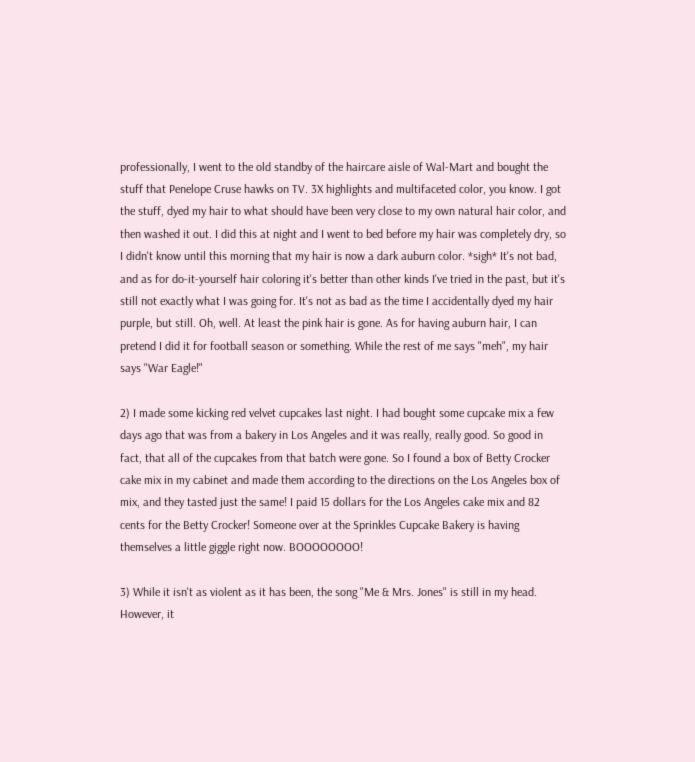professionally, I went to the old standby of the haircare aisle of Wal-Mart and bought the stuff that Penelope Cruse hawks on TV. 3X highlights and multifaceted color, you know. I got the stuff, dyed my hair to what should have been very close to my own natural hair color, and then washed it out. I did this at night and I went to bed before my hair was completely dry, so I didn't know until this morning that my hair is now a dark auburn color. *sigh* It's not bad, and as for do-it-yourself hair coloring it's better than other kinds I've tried in the past, but it's still not exactly what I was going for. It's not as bad as the time I accidentally dyed my hair purple, but still. Oh, well. At least the pink hair is gone. As for having auburn hair, I can pretend I did it for football season or something. While the rest of me says "meh", my hair says "War Eagle!"

2) I made some kicking red velvet cupcakes last night. I had bought some cupcake mix a few days ago that was from a bakery in Los Angeles and it was really, really good. So good in fact, that all of the cupcakes from that batch were gone. So I found a box of Betty Crocker cake mix in my cabinet and made them according to the directions on the Los Angeles box of mix, and they tasted just the same! I paid 15 dollars for the Los Angeles cake mix and 82 cents for the Betty Crocker! Someone over at the Sprinkles Cupcake Bakery is having themselves a little giggle right now. BOOOOOOOO!

3) While it isn't as violent as it has been, the song "Me & Mrs. Jones" is still in my head. However, it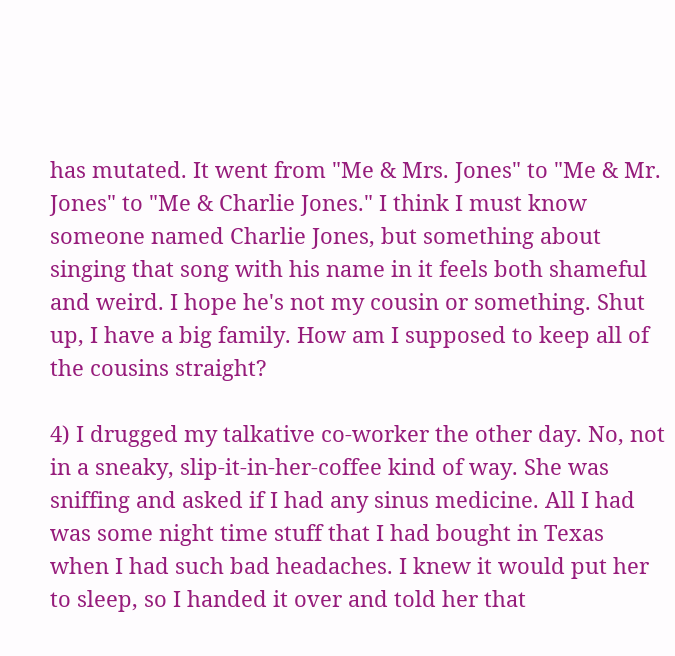has mutated. It went from "Me & Mrs. Jones" to "Me & Mr. Jones" to "Me & Charlie Jones." I think I must know someone named Charlie Jones, but something about singing that song with his name in it feels both shameful and weird. I hope he's not my cousin or something. Shut up, I have a big family. How am I supposed to keep all of the cousins straight?

4) I drugged my talkative co-worker the other day. No, not in a sneaky, slip-it-in-her-coffee kind of way. She was sniffing and asked if I had any sinus medicine. All I had was some night time stuff that I had bought in Texas when I had such bad headaches. I knew it would put her to sleep, so I handed it over and told her that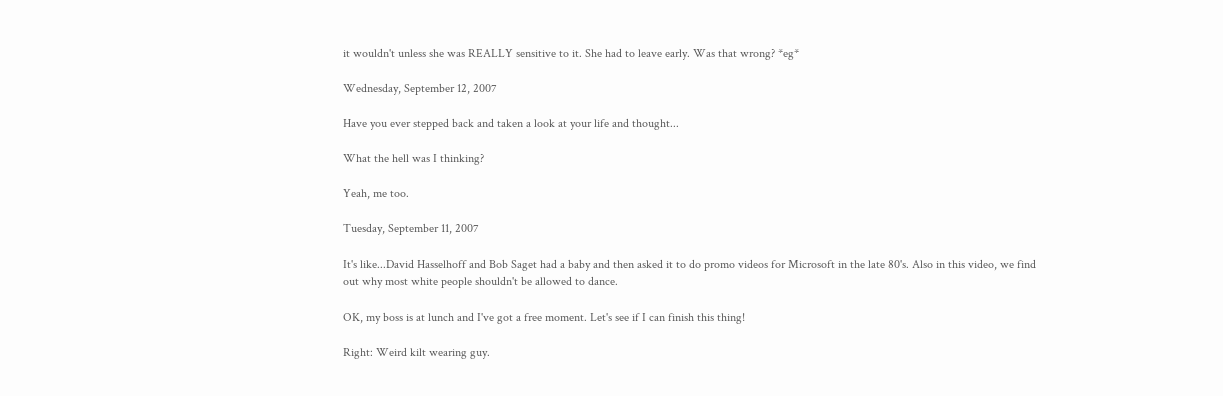it wouldn't unless she was REALLY sensitive to it. She had to leave early. Was that wrong? *eg*

Wednesday, September 12, 2007

Have you ever stepped back and taken a look at your life and thought...

What the hell was I thinking?

Yeah, me too.

Tuesday, September 11, 2007

It's like...David Hasselhoff and Bob Saget had a baby and then asked it to do promo videos for Microsoft in the late 80's. Also in this video, we find out why most white people shouldn't be allowed to dance.

OK, my boss is at lunch and I've got a free moment. Let's see if I can finish this thing!

Right: Weird kilt wearing guy.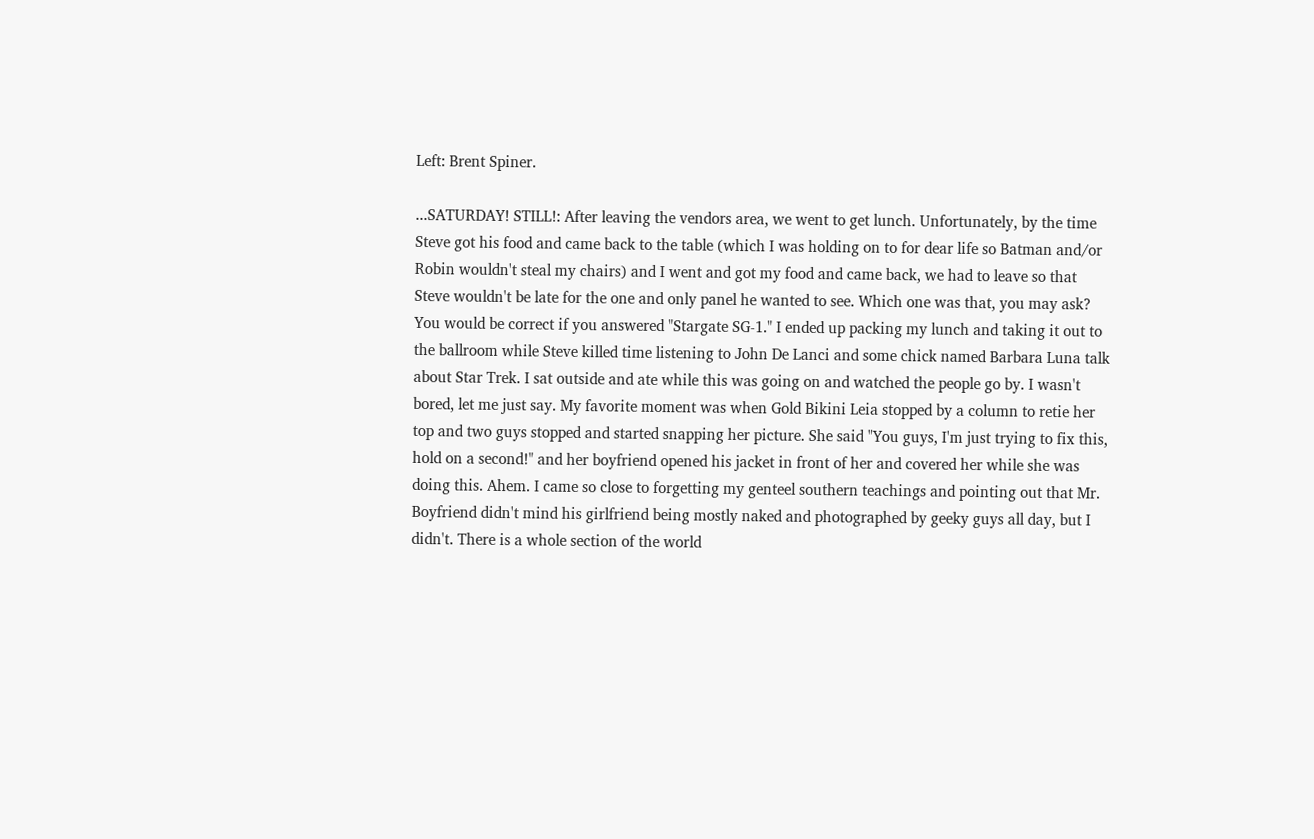Left: Brent Spiner.

...SATURDAY! STILL!: After leaving the vendors area, we went to get lunch. Unfortunately, by the time Steve got his food and came back to the table (which I was holding on to for dear life so Batman and/or Robin wouldn't steal my chairs) and I went and got my food and came back, we had to leave so that Steve wouldn't be late for the one and only panel he wanted to see. Which one was that, you may ask? You would be correct if you answered "Stargate SG-1." I ended up packing my lunch and taking it out to the ballroom while Steve killed time listening to John De Lanci and some chick named Barbara Luna talk about Star Trek. I sat outside and ate while this was going on and watched the people go by. I wasn't bored, let me just say. My favorite moment was when Gold Bikini Leia stopped by a column to retie her top and two guys stopped and started snapping her picture. She said "You guys, I'm just trying to fix this, hold on a second!" and her boyfriend opened his jacket in front of her and covered her while she was doing this. Ahem. I came so close to forgetting my genteel southern teachings and pointing out that Mr. Boyfriend didn't mind his girlfriend being mostly naked and photographed by geeky guys all day, but I didn't. There is a whole section of the world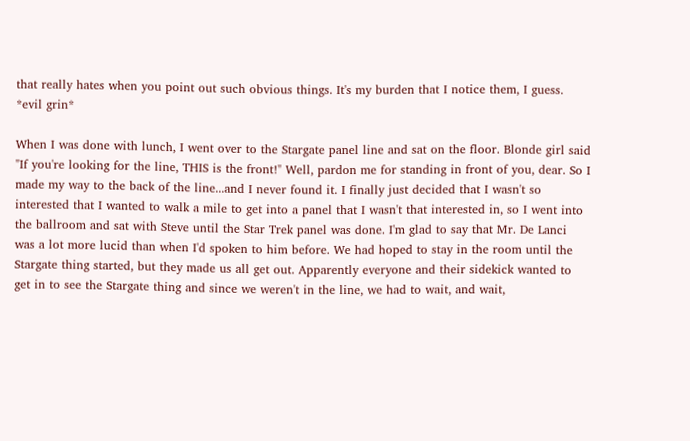that really hates when you point out such obvious things. It's my burden that I notice them, I guess. *evil grin*

When I was done with lunch, I went over to the Stargate panel line and sat on the floor. Blonde girl said "If you're looking for the line, THIS is the front!" Well, pardon me for standing in front of you, dear. So I made my way to the back of the line...and I never found it. I finally just decided that I wasn't so interested that I wanted to walk a mile to get into a panel that I wasn't that interested in, so I went into the ballroom and sat with Steve until the Star Trek panel was done. I'm glad to say that Mr. De Lanci was a lot more lucid than when I'd spoken to him before. We had hoped to stay in the room until the Stargate thing started, but they made us all get out. Apparently everyone and their sidekick wanted to get in to see the Stargate thing and since we weren't in the line, we had to wait, and wait,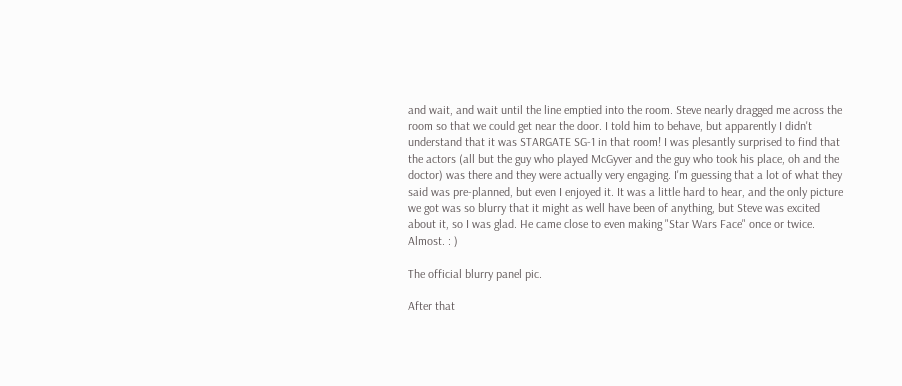and wait, and wait until the line emptied into the room. Steve nearly dragged me across the room so that we could get near the door. I told him to behave, but apparently I didn't understand that it was STARGATE SG-1 in that room! I was plesantly surprised to find that the actors (all but the guy who played McGyver and the guy who took his place, oh and the doctor) was there and they were actually very engaging. I'm guessing that a lot of what they said was pre-planned, but even I enjoyed it. It was a little hard to hear, and the only picture we got was so blurry that it might as well have been of anything, but Steve was excited about it, so I was glad. He came close to even making "Star Wars Face" once or twice. Almost. : )

The official blurry panel pic.

After that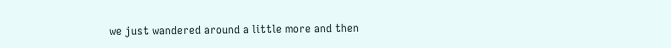we just wandered around a little more and then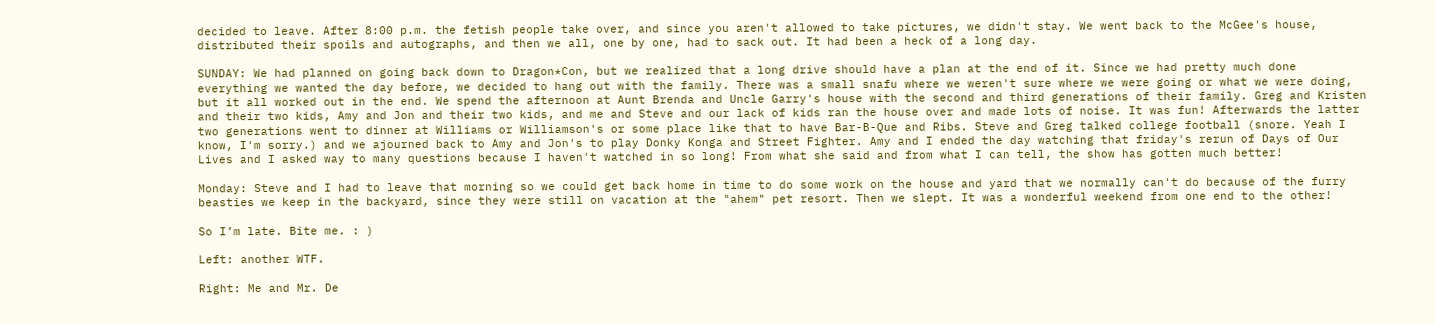decided to leave. After 8:00 p.m. the fetish people take over, and since you aren't allowed to take pictures, we didn't stay. We went back to the McGee's house, distributed their spoils and autographs, and then we all, one by one, had to sack out. It had been a heck of a long day.

SUNDAY: We had planned on going back down to Dragon*Con, but we realized that a long drive should have a plan at the end of it. Since we had pretty much done everything we wanted the day before, we decided to hang out with the family. There was a small snafu where we weren't sure where we were going or what we were doing, but it all worked out in the end. We spend the afternoon at Aunt Brenda and Uncle Garry's house with the second and third generations of their family. Greg and Kristen and their two kids, Amy and Jon and their two kids, and me and Steve and our lack of kids ran the house over and made lots of noise. It was fun! Afterwards the latter two generations went to dinner at Williams or Williamson's or some place like that to have Bar-B-Que and Ribs. Steve and Greg talked college football (snore. Yeah I know, I'm sorry.) and we ajourned back to Amy and Jon's to play Donky Konga and Street Fighter. Amy and I ended the day watching that friday's rerun of Days of Our Lives and I asked way to many questions because I haven't watched in so long! From what she said and from what I can tell, the show has gotten much better!

Monday: Steve and I had to leave that morning so we could get back home in time to do some work on the house and yard that we normally can't do because of the furry beasties we keep in the backyard, since they were still on vacation at the "ahem" pet resort. Then we slept. It was a wonderful weekend from one end to the other!

So I’m late. Bite me. : )

Left: another WTF.

Right: Me and Mr. De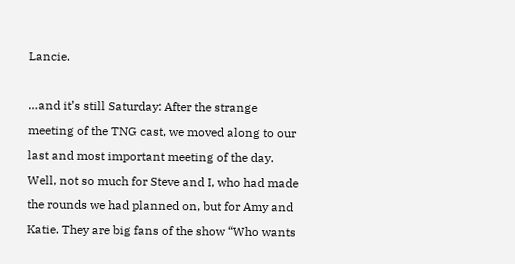Lancie.

…and it’s still Saturday: After the strange meeting of the TNG cast, we moved along to our last and most important meeting of the day. Well, not so much for Steve and I, who had made the rounds we had planned on, but for Amy and Katie. They are big fans of the show “Who wants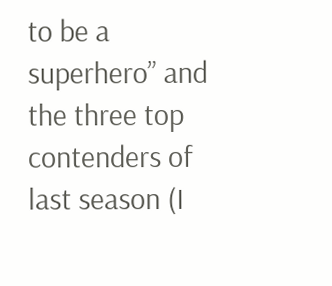to be a superhero” and the three top contenders of last season (I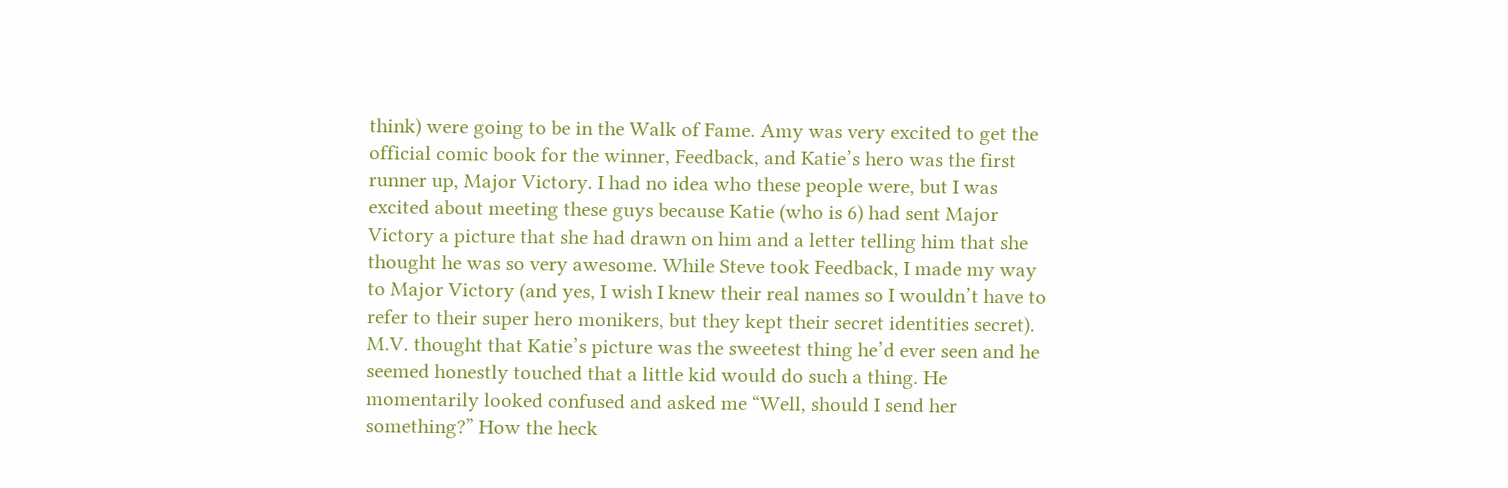think) were going to be in the Walk of Fame. Amy was very excited to get the official comic book for the winner, Feedback, and Katie’s hero was the first runner up, Major Victory. I had no idea who these people were, but I was excited about meeting these guys because Katie (who is 6) had sent Major Victory a picture that she had drawn on him and a letter telling him that she thought he was so very awesome. While Steve took Feedback, I made my way to Major Victory (and yes, I wish I knew their real names so I wouldn’t have to refer to their super hero monikers, but they kept their secret identities secret). M.V. thought that Katie’s picture was the sweetest thing he’d ever seen and he seemed honestly touched that a little kid would do such a thing. He momentarily looked confused and asked me “Well, should I send her something?” How the heck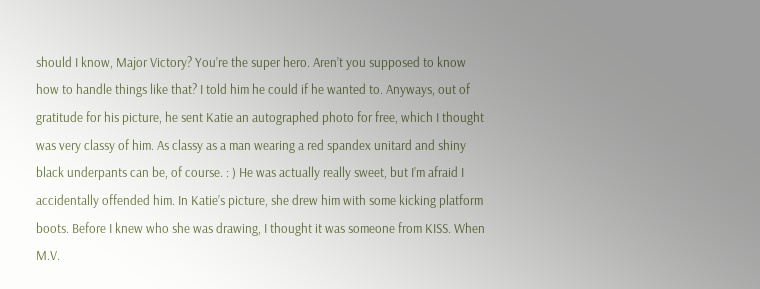should I know, Major Victory? You’re the super hero. Aren’t you supposed to know how to handle things like that? I told him he could if he wanted to. Anyways, out of gratitude for his picture, he sent Katie an autographed photo for free, which I thought was very classy of him. As classy as a man wearing a red spandex unitard and shiny black underpants can be, of course. : ) He was actually really sweet, but I’m afraid I accidentally offended him. In Katie’s picture, she drew him with some kicking platform boots. Before I knew who she was drawing, I thought it was someone from KISS. When M.V.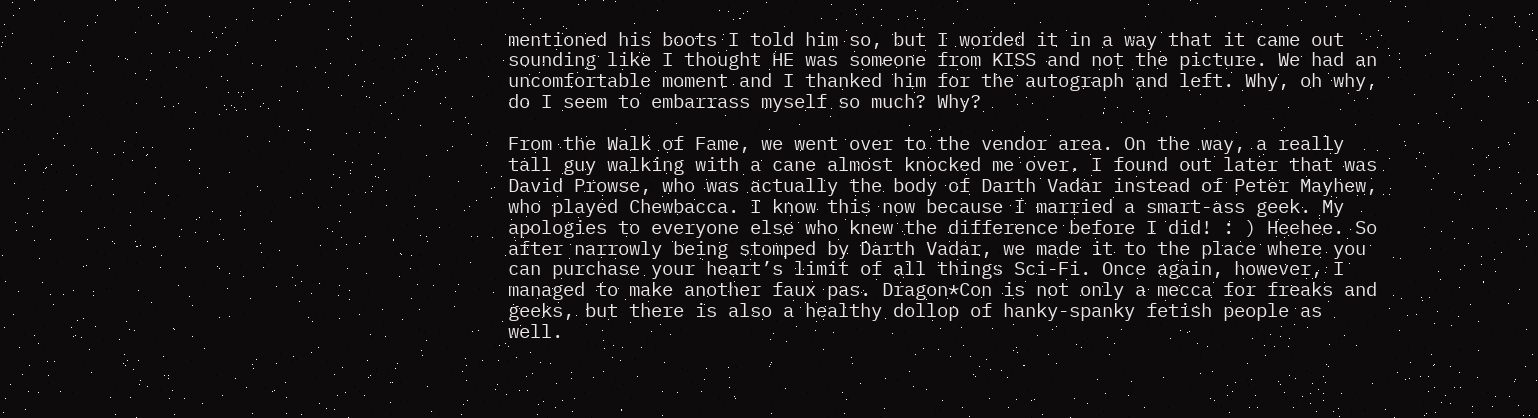mentioned his boots I told him so, but I worded it in a way that it came out sounding like I thought HE was someone from KISS and not the picture. We had an uncomfortable moment and I thanked him for the autograph and left. Why, oh why, do I seem to embarrass myself so much? Why?

From the Walk of Fame, we went over to the vendor area. On the way, a really tall guy walking with a cane almost knocked me over. I found out later that was David Prowse, who was actually the body of Darth Vadar instead of Peter Mayhew, who played Chewbacca. I know this now because I married a smart-ass geek. My apologies to everyone else who knew the difference before I did! : ) Heehee. So after narrowly being stomped by Darth Vadar, we made it to the place where you can purchase your heart’s limit of all things Sci-Fi. Once again, however, I managed to make another faux pas. Dragon*Con is not only a mecca for freaks and geeks, but there is also a healthy dollop of hanky-spanky fetish people as well.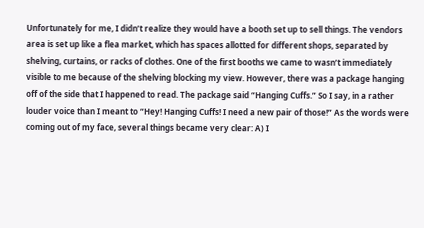Unfortunately for me, I didn’t realize they would have a booth set up to sell things. The vendors area is set up like a flea market, which has spaces allotted for different shops, separated by shelving, curtains, or racks of clothes. One of the first booths we came to wasn’t immediately visible to me because of the shelving blocking my view. However, there was a package hanging off of the side that I happened to read. The package said “Hanging Cuffs.” So I say, in a rather louder voice than I meant to “Hey! Hanging Cuffs! I need a new pair of those!” As the words were coming out of my face, several things became very clear: A) I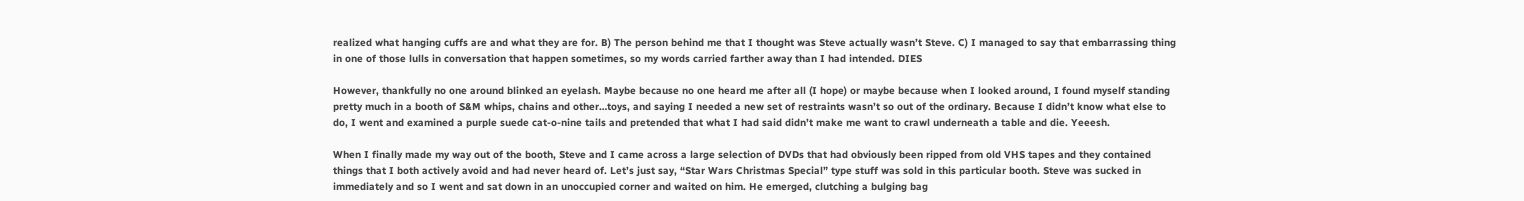realized what hanging cuffs are and what they are for. B) The person behind me that I thought was Steve actually wasn’t Steve. C) I managed to say that embarrassing thing in one of those lulls in conversation that happen sometimes, so my words carried farther away than I had intended. DIES

However, thankfully no one around blinked an eyelash. Maybe because no one heard me after all (I hope) or maybe because when I looked around, I found myself standing pretty much in a booth of S&M whips, chains and other…toys, and saying I needed a new set of restraints wasn’t so out of the ordinary. Because I didn’t know what else to do, I went and examined a purple suede cat-o-nine tails and pretended that what I had said didn’t make me want to crawl underneath a table and die. Yeeesh.

When I finally made my way out of the booth, Steve and I came across a large selection of DVDs that had obviously been ripped from old VHS tapes and they contained things that I both actively avoid and had never heard of. Let’s just say, “Star Wars Christmas Special” type stuff was sold in this particular booth. Steve was sucked in immediately and so I went and sat down in an unoccupied corner and waited on him. He emerged, clutching a bulging bag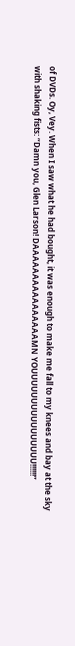of DVDs. Oy, Vey. When I saw what he had bought, it was enough to make me fall to my knees and bay at the sky with shaking fists: “Damn you, Glen Larson! DAAAAAAAAAAAAAAAAMN YOUUUUUUUUUUUUUUUU!!!!!!”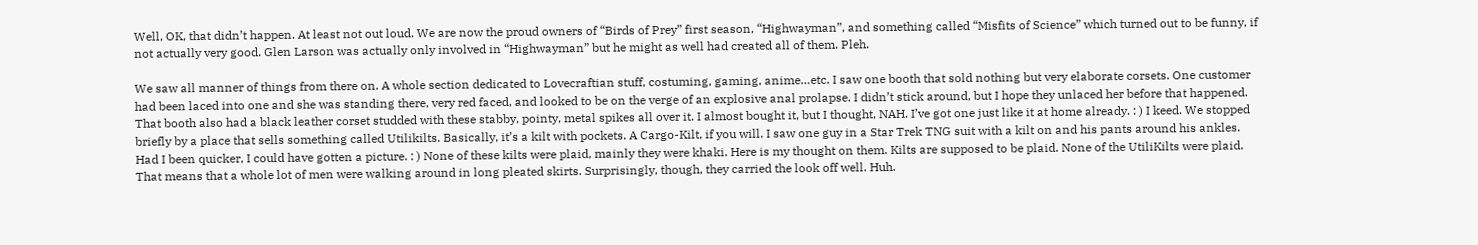Well, OK, that didn’t happen. At least not out loud. We are now the proud owners of “Birds of Prey” first season, “Highwayman”, and something called “Misfits of Science” which turned out to be funny, if not actually very good. Glen Larson was actually only involved in “Highwayman” but he might as well had created all of them. Pleh.

We saw all manner of things from there on. A whole section dedicated to Lovecraftian stuff, costuming, gaming, anime…etc. I saw one booth that sold nothing but very elaborate corsets. One customer had been laced into one and she was standing there, very red faced, and looked to be on the verge of an explosive anal prolapse. I didn’t stick around, but I hope they unlaced her before that happened. That booth also had a black leather corset studded with these stabby, pointy, metal spikes all over it. I almost bought it, but I thought, NAH. I’ve got one just like it at home already. : ) I keed. We stopped briefly by a place that sells something called Utilikilts. Basically, it’s a kilt with pockets. A Cargo-Kilt, if you will. I saw one guy in a Star Trek TNG suit with a kilt on and his pants around his ankles. Had I been quicker, I could have gotten a picture. : ) None of these kilts were plaid, mainly they were khaki. Here is my thought on them. Kilts are supposed to be plaid. None of the UtiliKilts were plaid. That means that a whole lot of men were walking around in long pleated skirts. Surprisingly, though, they carried the look off well. Huh.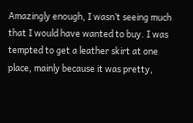Amazingly enough, I wasn’t seeing much that I would have wanted to buy. I was tempted to get a leather skirt at one place, mainly because it was pretty,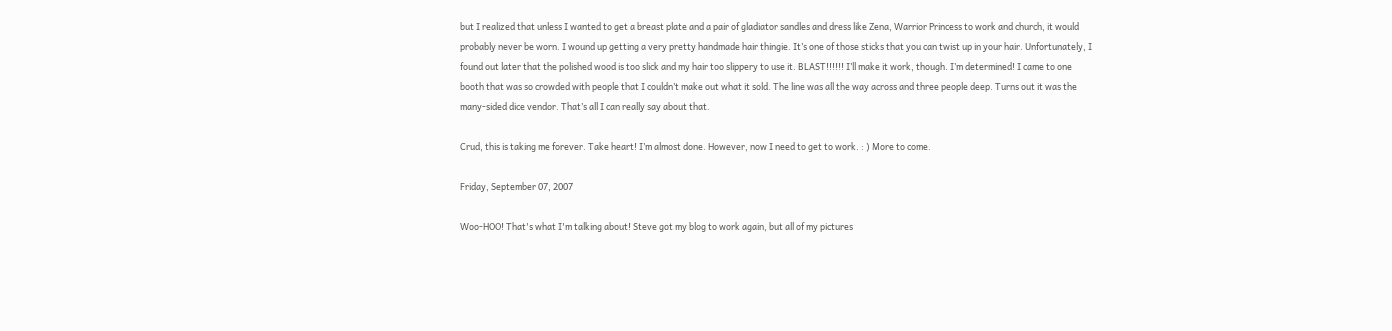but I realized that unless I wanted to get a breast plate and a pair of gladiator sandles and dress like Zena, Warrior Princess to work and church, it would probably never be worn. I wound up getting a very pretty handmade hair thingie. It’s one of those sticks that you can twist up in your hair. Unfortunately, I found out later that the polished wood is too slick and my hair too slippery to use it. BLAST!!!!!! I’ll make it work, though. I’m determined! I came to one booth that was so crowded with people that I couldn’t make out what it sold. The line was all the way across and three people deep. Turns out it was the many-sided dice vendor. That’s all I can really say about that.

Crud, this is taking me forever. Take heart! I’m almost done. However, now I need to get to work. : ) More to come.

Friday, September 07, 2007

Woo-HOO! That's what I'm talking about! Steve got my blog to work again, but all of my pictures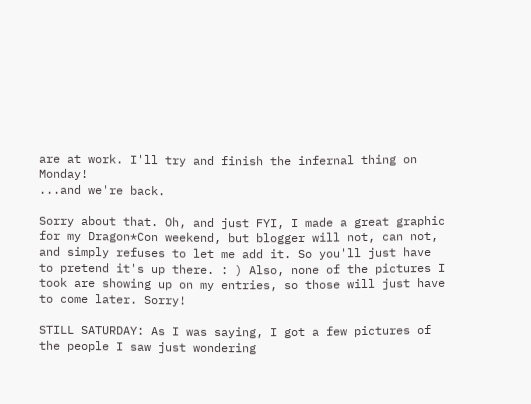are at work. I'll try and finish the infernal thing on Monday!
...and we're back.

Sorry about that. Oh, and just FYI, I made a great graphic for my Dragon*Con weekend, but blogger will not, can not, and simply refuses to let me add it. So you'll just have to pretend it's up there. : ) Also, none of the pictures I took are showing up on my entries, so those will just have to come later. Sorry!

STILL SATURDAY: As I was saying, I got a few pictures of the people I saw just wondering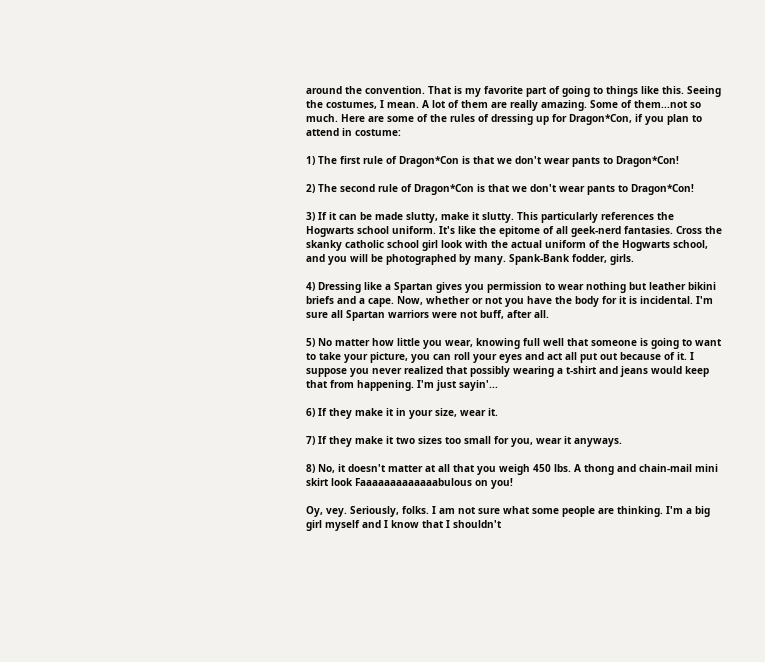around the convention. That is my favorite part of going to things like this. Seeing the costumes, I mean. A lot of them are really amazing. Some of them...not so much. Here are some of the rules of dressing up for Dragon*Con, if you plan to attend in costume:

1) The first rule of Dragon*Con is that we don't wear pants to Dragon*Con!

2) The second rule of Dragon*Con is that we don't wear pants to Dragon*Con!

3) If it can be made slutty, make it slutty. This particularly references the Hogwarts school uniform. It's like the epitome of all geek-nerd fantasies. Cross the skanky catholic school girl look with the actual uniform of the Hogwarts school, and you will be photographed by many. Spank-Bank fodder, girls.

4) Dressing like a Spartan gives you permission to wear nothing but leather bikini briefs and a cape. Now, whether or not you have the body for it is incidental. I'm sure all Spartan warriors were not buff, after all.

5) No matter how little you wear, knowing full well that someone is going to want to take your picture, you can roll your eyes and act all put out because of it. I suppose you never realized that possibly wearing a t-shirt and jeans would keep that from happening. I'm just sayin'...

6) If they make it in your size, wear it.

7) If they make it two sizes too small for you, wear it anyways.

8) No, it doesn't matter at all that you weigh 450 lbs. A thong and chain-mail mini skirt look Faaaaaaaaaaaaabulous on you!

Oy, vey. Seriously, folks. I am not sure what some people are thinking. I'm a big girl myself and I know that I shouldn't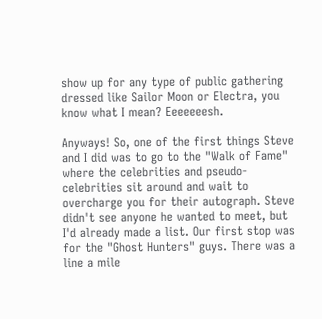show up for any type of public gathering dressed like Sailor Moon or Electra, you know what I mean? Eeeeeeesh.

Anyways! So, one of the first things Steve and I did was to go to the "Walk of Fame" where the celebrities and pseudo-celebrities sit around and wait to overcharge you for their autograph. Steve didn't see anyone he wanted to meet, but I'd already made a list. Our first stop was for the "Ghost Hunters" guys. There was a line a mile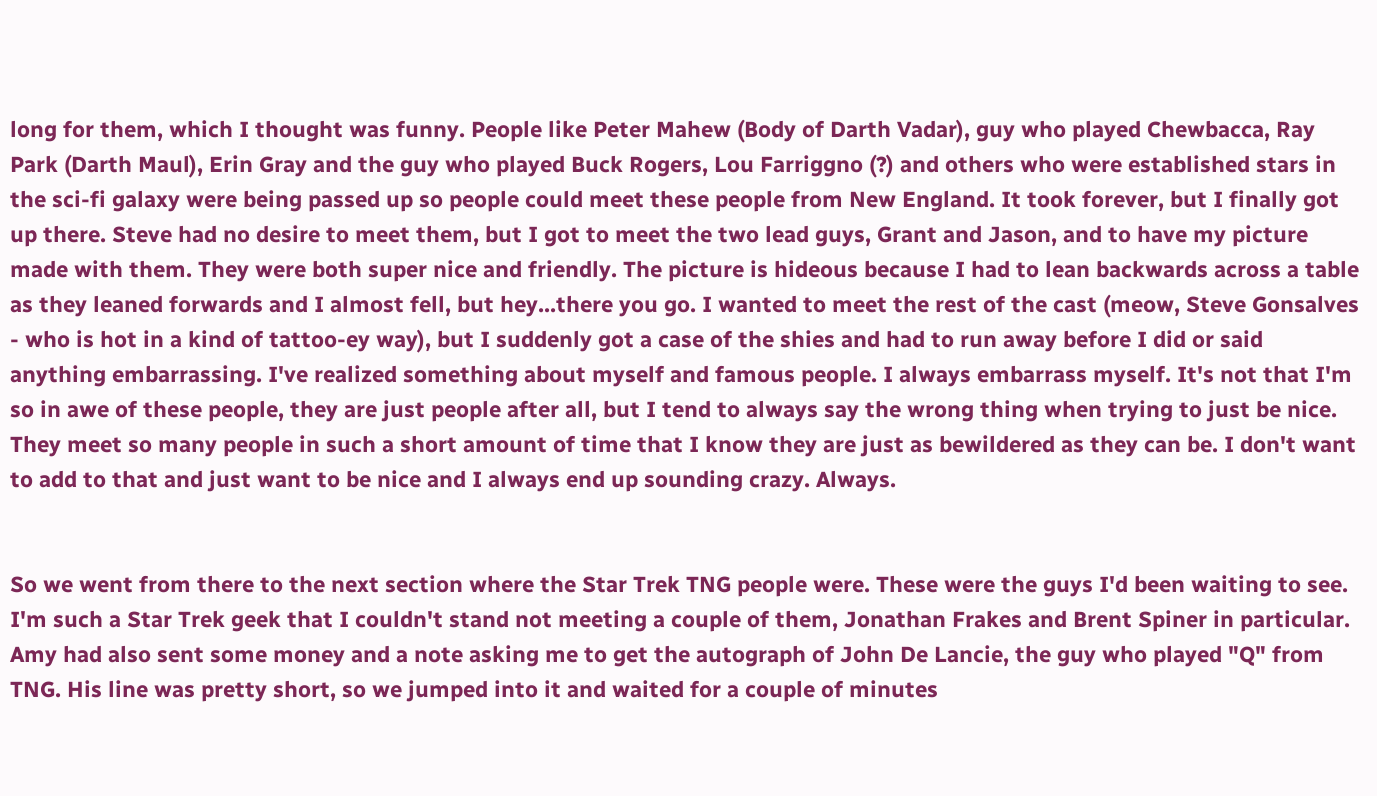long for them, which I thought was funny. People like Peter Mahew (Body of Darth Vadar), guy who played Chewbacca, Ray Park (Darth Maul), Erin Gray and the guy who played Buck Rogers, Lou Farriggno (?) and others who were established stars in the sci-fi galaxy were being passed up so people could meet these people from New England. It took forever, but I finally got up there. Steve had no desire to meet them, but I got to meet the two lead guys, Grant and Jason, and to have my picture made with them. They were both super nice and friendly. The picture is hideous because I had to lean backwards across a table as they leaned forwards and I almost fell, but hey...there you go. I wanted to meet the rest of the cast (meow, Steve Gonsalves - who is hot in a kind of tattoo-ey way), but I suddenly got a case of the shies and had to run away before I did or said anything embarrassing. I've realized something about myself and famous people. I always embarrass myself. It's not that I'm so in awe of these people, they are just people after all, but I tend to always say the wrong thing when trying to just be nice. They meet so many people in such a short amount of time that I know they are just as bewildered as they can be. I don't want to add to that and just want to be nice and I always end up sounding crazy. Always.


So we went from there to the next section where the Star Trek TNG people were. These were the guys I'd been waiting to see. I'm such a Star Trek geek that I couldn't stand not meeting a couple of them, Jonathan Frakes and Brent Spiner in particular. Amy had also sent some money and a note asking me to get the autograph of John De Lancie, the guy who played "Q" from TNG. His line was pretty short, so we jumped into it and waited for a couple of minutes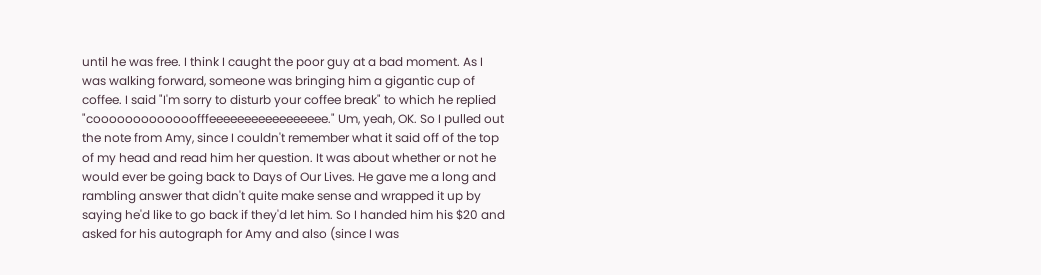until he was free. I think I caught the poor guy at a bad moment. As I was walking forward, someone was bringing him a gigantic cup of coffee. I said "I'm sorry to disturb your coffee break" to which he replied "cooooooooooooofffeeeeeeeeeeeeeeeee." Um, yeah, OK. So I pulled out the note from Amy, since I couldn't remember what it said off of the top of my head and read him her question. It was about whether or not he would ever be going back to Days of Our Lives. He gave me a long and rambling answer that didn't quite make sense and wrapped it up by saying he'd like to go back if they'd let him. So I handed him his $20 and asked for his autograph for Amy and also (since I was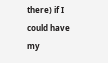there) if I could have my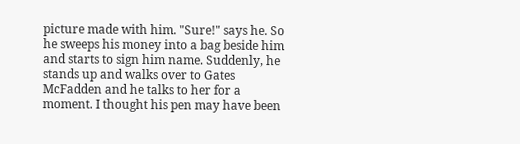picture made with him. "Sure!" says he. So he sweeps his money into a bag beside him and starts to sign him name. Suddenly, he stands up and walks over to Gates McFadden and he talks to her for a moment. I thought his pen may have been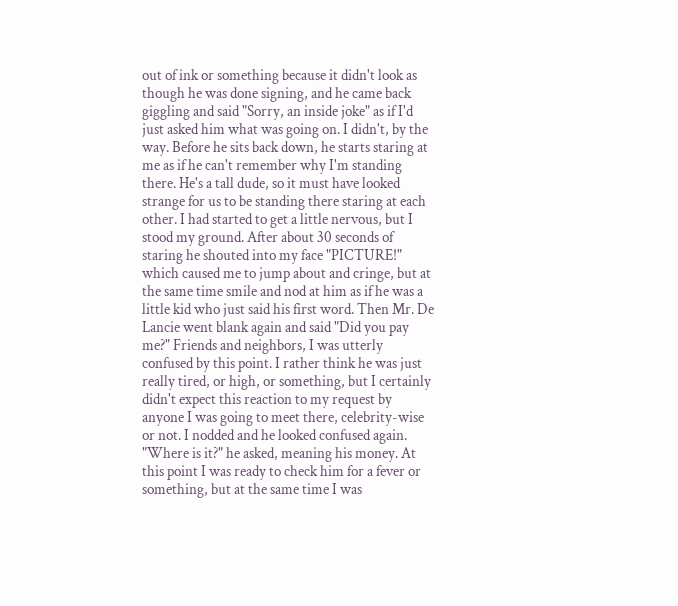out of ink or something because it didn't look as though he was done signing, and he came back giggling and said "Sorry, an inside joke" as if I'd just asked him what was going on. I didn't, by the way. Before he sits back down, he starts staring at me as if he can't remember why I'm standing there. He's a tall dude, so it must have looked strange for us to be standing there staring at each other. I had started to get a little nervous, but I stood my ground. After about 30 seconds of staring he shouted into my face "PICTURE!" which caused me to jump about and cringe, but at the same time smile and nod at him as if he was a little kid who just said his first word. Then Mr. De Lancie went blank again and said "Did you pay me?" Friends and neighbors, I was utterly confused by this point. I rather think he was just really tired, or high, or something, but I certainly didn't expect this reaction to my request by anyone I was going to meet there, celebrity-wise or not. I nodded and he looked confused again. "Where is it?" he asked, meaning his money. At this point I was ready to check him for a fever or something, but at the same time I was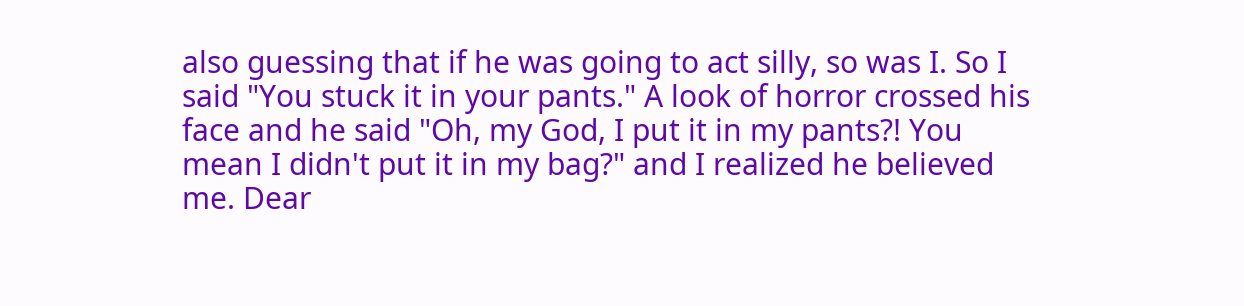also guessing that if he was going to act silly, so was I. So I said "You stuck it in your pants." A look of horror crossed his face and he said "Oh, my God, I put it in my pants?! You mean I didn't put it in my bag?" and I realized he believed me. Dear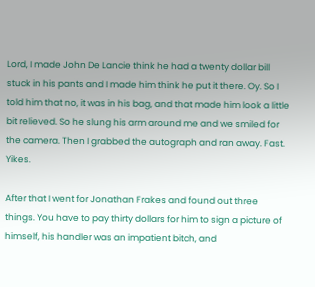Lord, I made John De Lancie think he had a twenty dollar bill stuck in his pants and I made him think he put it there. Oy. So I told him that no, it was in his bag, and that made him look a little bit relieved. So he slung his arm around me and we smiled for the camera. Then I grabbed the autograph and ran away. Fast. Yikes.

After that I went for Jonathan Frakes and found out three things. You have to pay thirty dollars for him to sign a picture of himself, his handler was an impatient bitch, and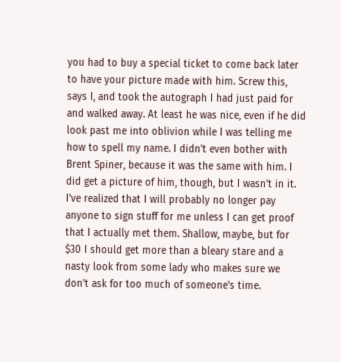you had to buy a special ticket to come back later to have your picture made with him. Screw this, says I, and took the autograph I had just paid for and walked away. At least he was nice, even if he did look past me into oblivion while I was telling me how to spell my name. I didn't even bother with Brent Spiner, because it was the same with him. I did get a picture of him, though, but I wasn't in it. I've realized that I will probably no longer pay anyone to sign stuff for me unless I can get proof that I actually met them. Shallow, maybe, but for $30 I should get more than a bleary stare and a nasty look from some lady who makes sure we don't ask for too much of someone's time.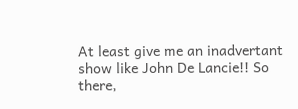At least give me an inadvertant show like John De Lancie!! So there,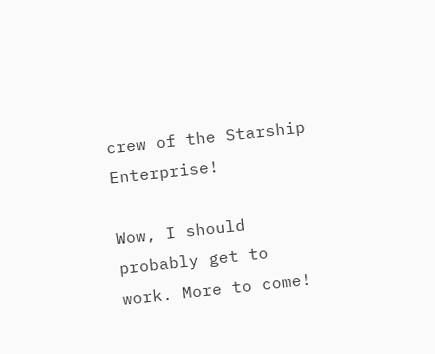crew of the Starship Enterprise!

Wow, I should probably get to work. More to come!